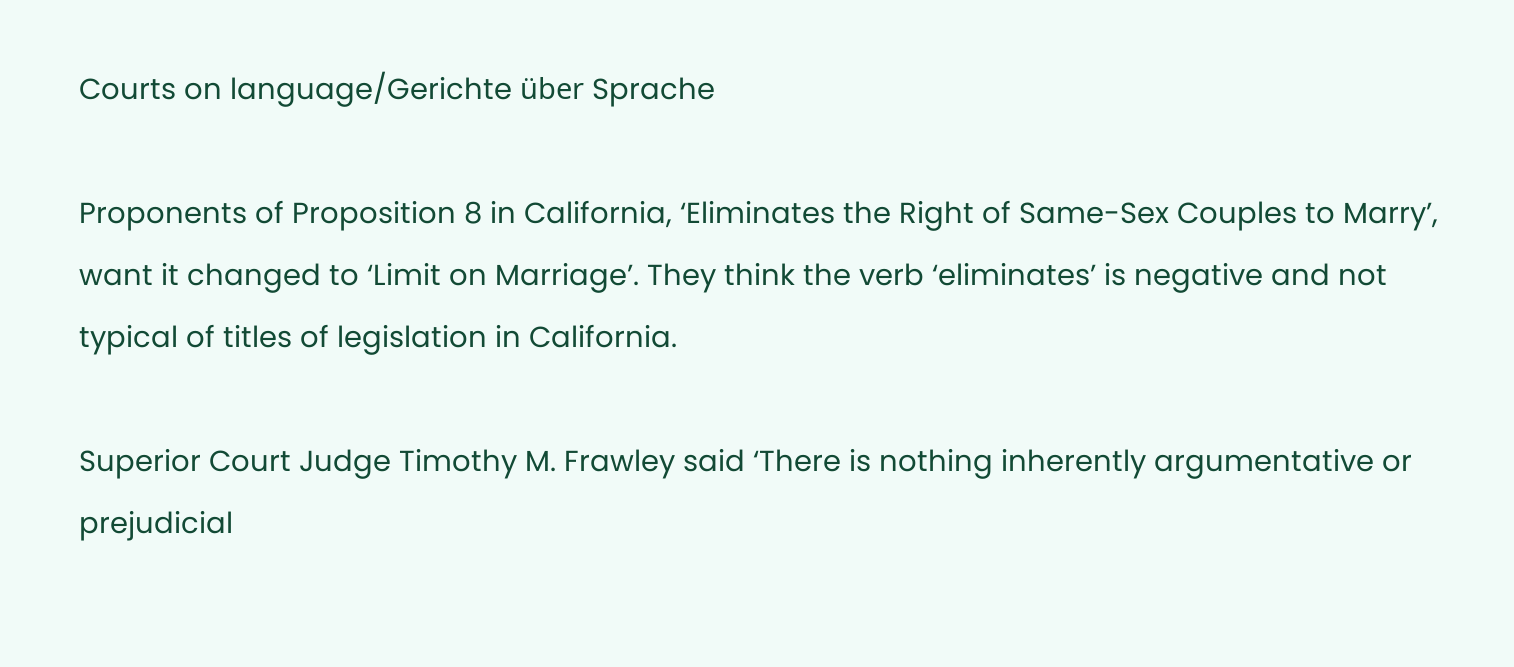Courts on language/Gerichte über Sprache

Proponents of Proposition 8 in California, ‘Eliminates the Right of Same-Sex Couples to Marry’, want it changed to ‘Limit on Marriage’. They think the verb ‘eliminates’ is negative and not typical of titles of legislation in California.

Superior Court Judge Timothy M. Frawley said ‘There is nothing inherently argumentative or prejudicial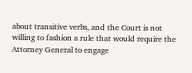about transitive verbs, and the Court is not willing to fashion a rule that would require the Attorney General to engage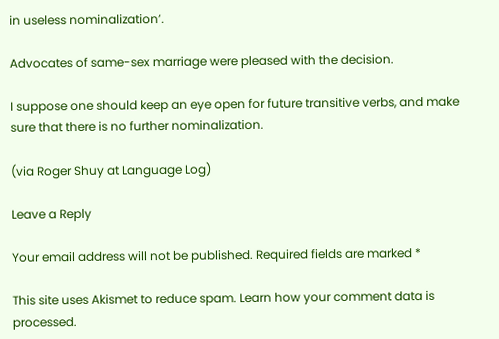in useless nominalization’.

Advocates of same-sex marriage were pleased with the decision.

I suppose one should keep an eye open for future transitive verbs, and make sure that there is no further nominalization.

(via Roger Shuy at Language Log)

Leave a Reply

Your email address will not be published. Required fields are marked *

This site uses Akismet to reduce spam. Learn how your comment data is processed.